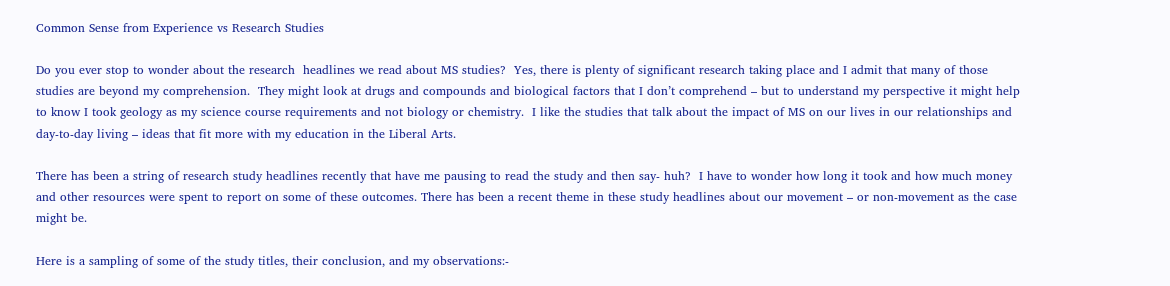Common Sense from Experience vs Research Studies

Do you ever stop to wonder about the research  headlines we read about MS studies?  Yes, there is plenty of significant research taking place and I admit that many of those studies are beyond my comprehension.  They might look at drugs and compounds and biological factors that I don’t comprehend – but to understand my perspective it might help to know I took geology as my science course requirements and not biology or chemistry.  I like the studies that talk about the impact of MS on our lives in our relationships and day-to-day living – ideas that fit more with my education in the Liberal Arts.

There has been a string of research study headlines recently that have me pausing to read the study and then say- huh?  I have to wonder how long it took and how much money and other resources were spent to report on some of these outcomes. There has been a recent theme in these study headlines about our movement – or non-movement as the case might be.

Here is a sampling of some of the study titles, their conclusion, and my observations:-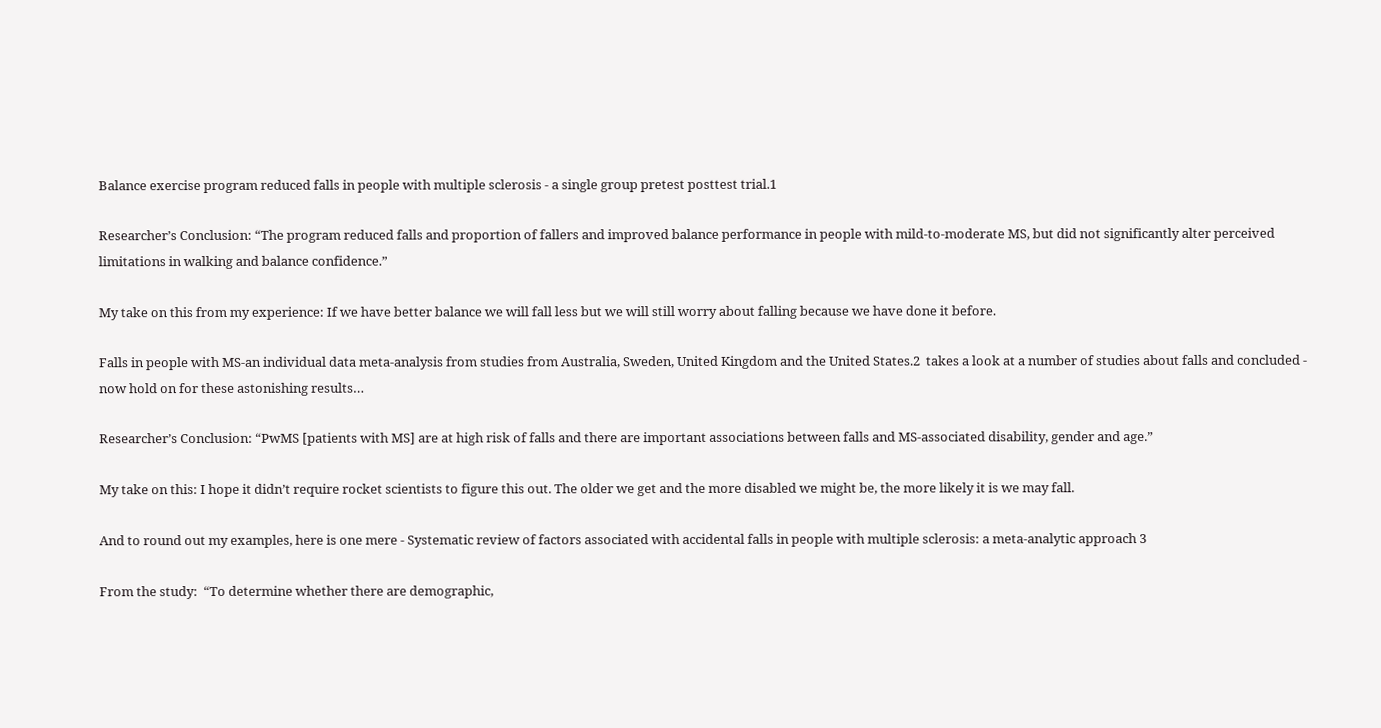Balance exercise program reduced falls in people with multiple sclerosis - a single group pretest posttest trial.1

Researcher’s Conclusion: “The program reduced falls and proportion of fallers and improved balance performance in people with mild-to-moderate MS, but did not significantly alter perceived limitations in walking and balance confidence.”

My take on this from my experience: If we have better balance we will fall less but we will still worry about falling because we have done it before.

Falls in people with MS-an individual data meta-analysis from studies from Australia, Sweden, United Kingdom and the United States.2  takes a look at a number of studies about falls and concluded -  now hold on for these astonishing results…

Researcher’s Conclusion: “PwMS [patients with MS] are at high risk of falls and there are important associations between falls and MS-associated disability, gender and age.”

My take on this: I hope it didn’t require rocket scientists to figure this out. The older we get and the more disabled we might be, the more likely it is we may fall.

And to round out my examples, here is one mere - Systematic review of factors associated with accidental falls in people with multiple sclerosis: a meta-analytic approach 3

From the study:  “To determine whether there are demographic,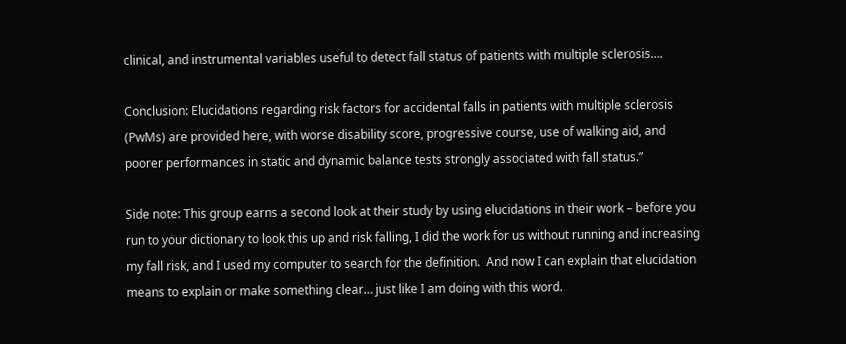clinical, and instrumental variables useful to detect fall status of patients with multiple sclerosis….

Conclusion: Elucidations regarding risk factors for accidental falls in patients with multiple sclerosis (PwMs) are provided here, with worse disability score, progressive course, use of walking aid, and poorer performances in static and dynamic balance tests strongly associated with fall status.”

Side note: This group earns a second look at their study by using elucidations in their work – before you run to your dictionary to look this up and risk falling, I did the work for us without running and increasing my fall risk, and I used my computer to search for the definition.  And now I can explain that elucidation means to explain or make something clear… just like I am doing with this word.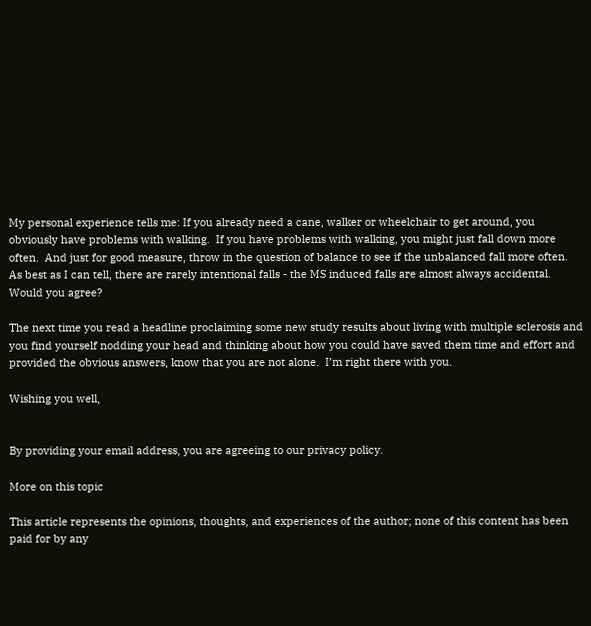My personal experience tells me: If you already need a cane, walker or wheelchair to get around, you obviously have problems with walking.  If you have problems with walking, you might just fall down more often.  And just for good measure, throw in the question of balance to see if the unbalanced fall more often.  As best as I can tell, there are rarely intentional falls - the MS induced falls are almost always accidental.  Would you agree?

The next time you read a headline proclaiming some new study results about living with multiple sclerosis and you find yourself nodding your head and thinking about how you could have saved them time and effort and provided the obvious answers, know that you are not alone.  I’m right there with you.

Wishing you well,


By providing your email address, you are agreeing to our privacy policy.

More on this topic

This article represents the opinions, thoughts, and experiences of the author; none of this content has been paid for by any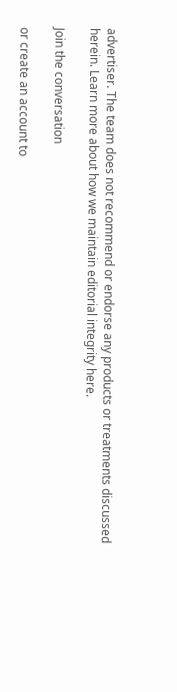advertiser. The team does not recommend or endorse any products or treatments discussed herein. Learn more about how we maintain editorial integrity here.

Join the conversation

or create an account to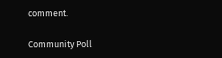comment.

Community Poll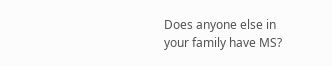Does anyone else in your family have MS?